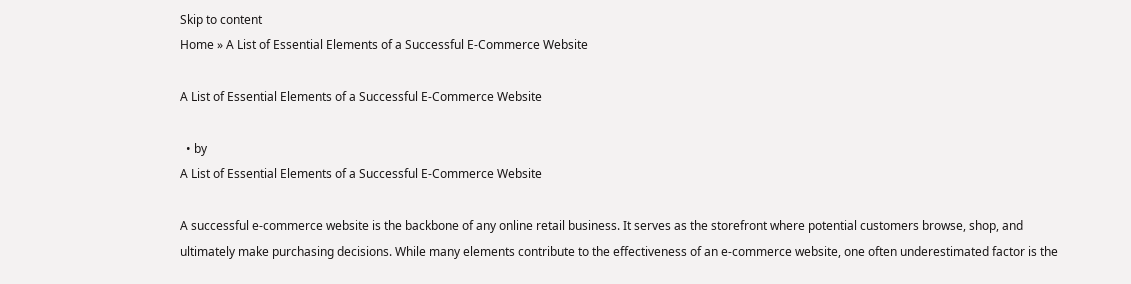Skip to content
Home » A List of Essential Elements of a Successful E-Commerce Website

A List of Essential Elements of a Successful E-Commerce Website

  • by
A List of Essential Elements of a Successful E-Commerce Website

A successful e-commerce website is the backbone of any online retail business. It serves as the storefront where potential customers browse, shop, and ultimately make purchasing decisions. While many elements contribute to the effectiveness of an e-commerce website, one often underestimated factor is the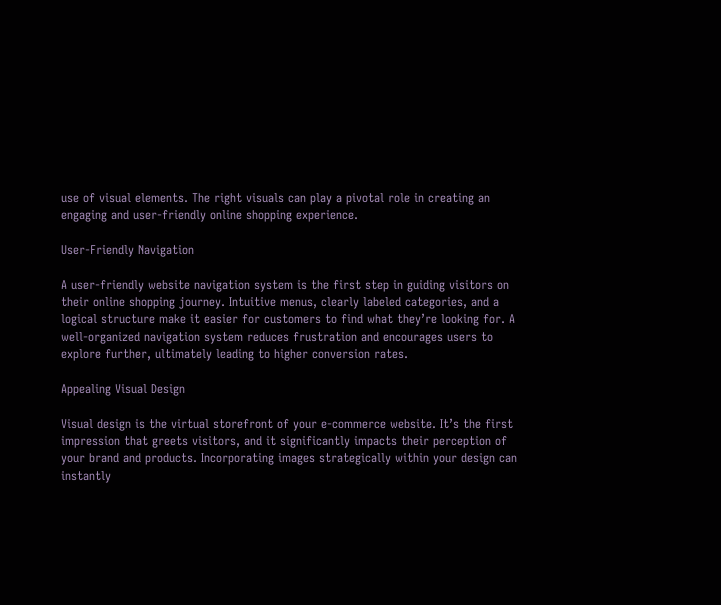use of visual elements. The right visuals can play a pivotal role in creating an engaging and user-friendly online shopping experience.

User-Friendly Navigation

A user-friendly website navigation system is the first step in guiding visitors on their online shopping journey. Intuitive menus, clearly labeled categories, and a logical structure make it easier for customers to find what they’re looking for. A well-organized navigation system reduces frustration and encourages users to explore further, ultimately leading to higher conversion rates.

Appealing Visual Design

Visual design is the virtual storefront of your e-commerce website. It’s the first impression that greets visitors, and it significantly impacts their perception of your brand and products. Incorporating images strategically within your design can instantly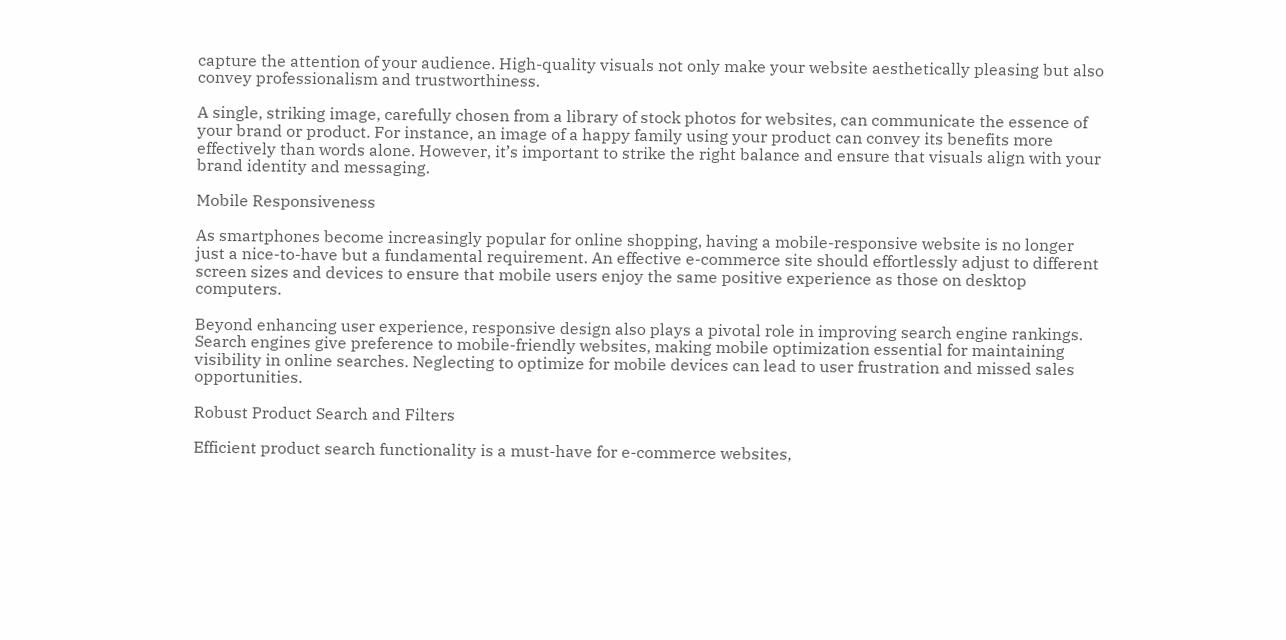capture the attention of your audience. High-quality visuals not only make your website aesthetically pleasing but also convey professionalism and trustworthiness.

A single, striking image, carefully chosen from a library of stock photos for websites, can communicate the essence of your brand or product. For instance, an image of a happy family using your product can convey its benefits more effectively than words alone. However, it’s important to strike the right balance and ensure that visuals align with your brand identity and messaging.

Mobile Responsiveness

As smartphones become increasingly popular for online shopping, having a mobile-responsive website is no longer just a nice-to-have but a fundamental requirement. An effective e-commerce site should effortlessly adjust to different screen sizes and devices to ensure that mobile users enjoy the same positive experience as those on desktop computers.

Beyond enhancing user experience, responsive design also plays a pivotal role in improving search engine rankings. Search engines give preference to mobile-friendly websites, making mobile optimization essential for maintaining visibility in online searches. Neglecting to optimize for mobile devices can lead to user frustration and missed sales opportunities.

Robust Product Search and Filters

Efficient product search functionality is a must-have for e-commerce websites,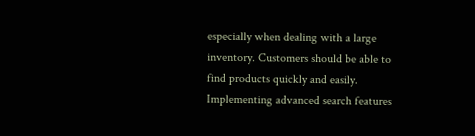especially when dealing with a large inventory. Customers should be able to find products quickly and easily. Implementing advanced search features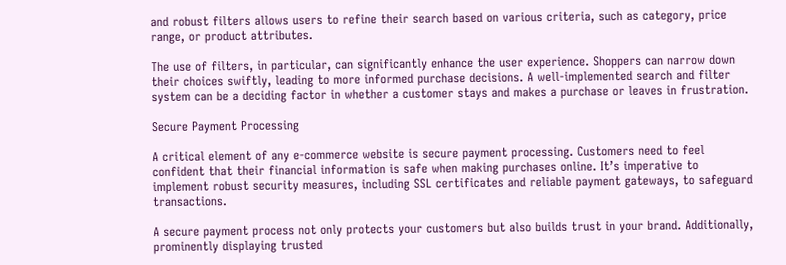and robust filters allows users to refine their search based on various criteria, such as category, price range, or product attributes.

The use of filters, in particular, can significantly enhance the user experience. Shoppers can narrow down their choices swiftly, leading to more informed purchase decisions. A well-implemented search and filter system can be a deciding factor in whether a customer stays and makes a purchase or leaves in frustration.

Secure Payment Processing

A critical element of any e-commerce website is secure payment processing. Customers need to feel confident that their financial information is safe when making purchases online. It’s imperative to implement robust security measures, including SSL certificates and reliable payment gateways, to safeguard transactions.

A secure payment process not only protects your customers but also builds trust in your brand. Additionally, prominently displaying trusted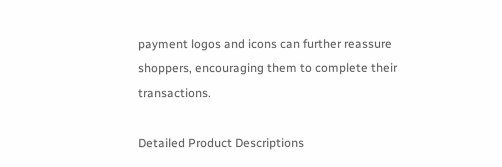payment logos and icons can further reassure shoppers, encouraging them to complete their transactions.

Detailed Product Descriptions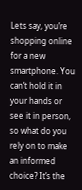Lets say, you’re shopping online for a new smartphone. You can’t hold it in your hands or see it in person, so what do you rely on to make an informed choice? It’s the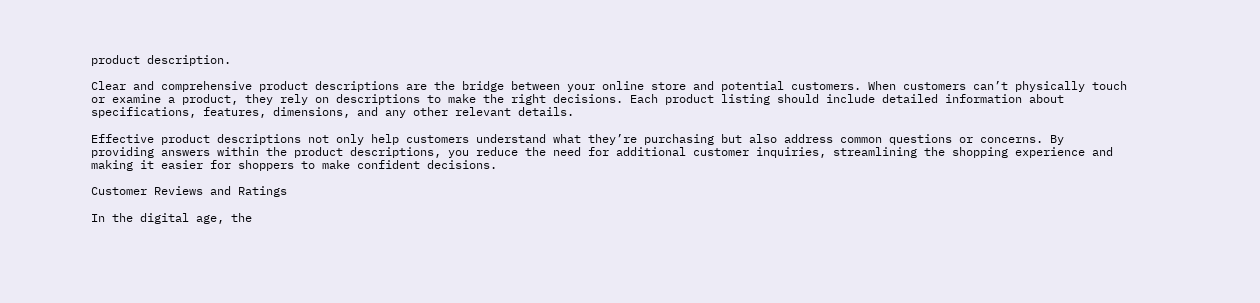product description.

Clear and comprehensive product descriptions are the bridge between your online store and potential customers. When customers can’t physically touch or examine a product, they rely on descriptions to make the right decisions. Each product listing should include detailed information about specifications, features, dimensions, and any other relevant details.

Effective product descriptions not only help customers understand what they’re purchasing but also address common questions or concerns. By providing answers within the product descriptions, you reduce the need for additional customer inquiries, streamlining the shopping experience and making it easier for shoppers to make confident decisions.

Customer Reviews and Ratings

In the digital age, the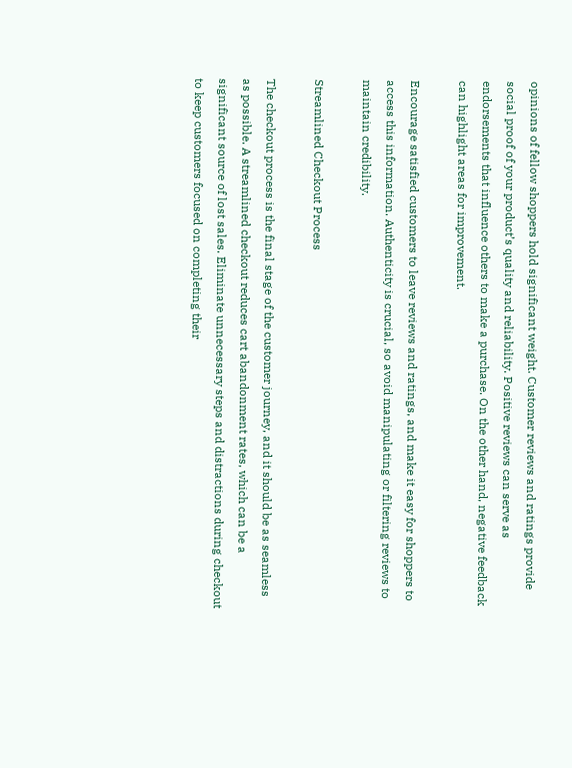opinions of fellow shoppers hold significant weight. Customer reviews and ratings provide social proof of your product’s quality and reliability. Positive reviews can serve as endorsements that influence others to make a purchase. On the other hand, negative feedback can highlight areas for improvement.

Encourage satisfied customers to leave reviews and ratings, and make it easy for shoppers to access this information. Authenticity is crucial, so avoid manipulating or filtering reviews to maintain credibility.

Streamlined Checkout Process

The checkout process is the final stage of the customer journey, and it should be as seamless as possible. A streamlined checkout reduces cart abandonment rates, which can be a significant source of lost sales. Eliminate unnecessary steps and distractions during checkout to keep customers focused on completing their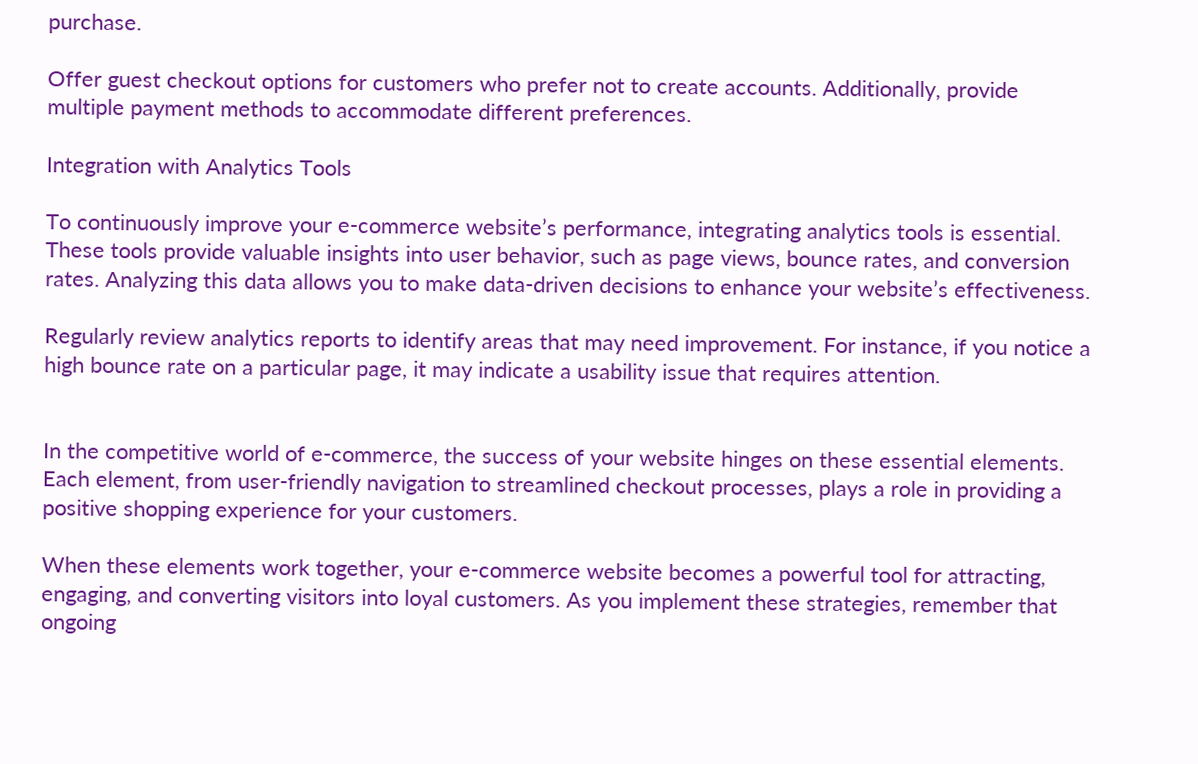purchase.

Offer guest checkout options for customers who prefer not to create accounts. Additionally, provide multiple payment methods to accommodate different preferences.

Integration with Analytics Tools

To continuously improve your e-commerce website’s performance, integrating analytics tools is essential. These tools provide valuable insights into user behavior, such as page views, bounce rates, and conversion rates. Analyzing this data allows you to make data-driven decisions to enhance your website’s effectiveness.

Regularly review analytics reports to identify areas that may need improvement. For instance, if you notice a high bounce rate on a particular page, it may indicate a usability issue that requires attention.


In the competitive world of e-commerce, the success of your website hinges on these essential elements. Each element, from user-friendly navigation to streamlined checkout processes, plays a role in providing a positive shopping experience for your customers.

When these elements work together, your e-commerce website becomes a powerful tool for attracting, engaging, and converting visitors into loyal customers. As you implement these strategies, remember that ongoing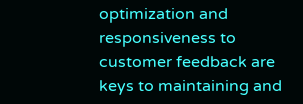optimization and responsiveness to customer feedback are keys to maintaining and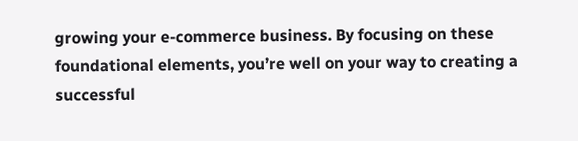growing your e-commerce business. By focusing on these foundational elements, you’re well on your way to creating a successful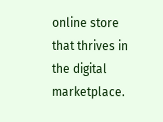online store that thrives in the digital marketplace.